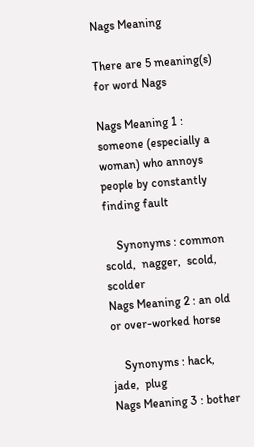Nags Meaning

There are 5 meaning(s) for word Nags

Nags Meaning 1 : someone (especially a woman) who annoys people by constantly finding fault

    Synonyms : common scold,  nagger,  scold,  scolder
Nags Meaning 2 : an old or over-worked horse

    Synonyms : hack,  jade,  plug
Nags Meaning 3 : bother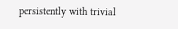persistently with trivial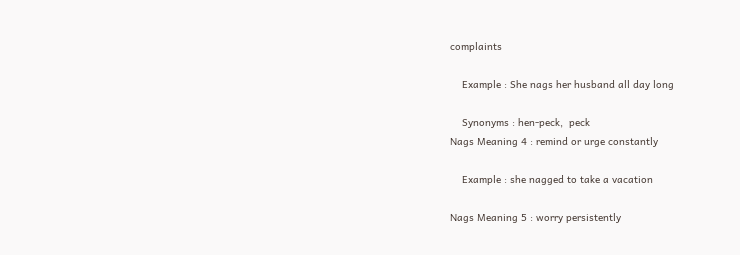complaints

    Example : She nags her husband all day long

    Synonyms : hen-peck,  peck
Nags Meaning 4 : remind or urge constantly

    Example : she nagged to take a vacation

Nags Meaning 5 : worry persistently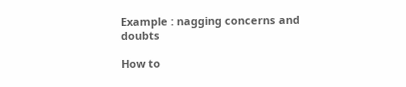Example : nagging concerns and doubts

How to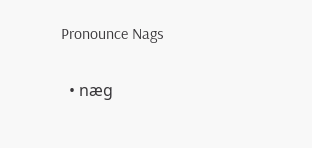Pronounce Nags

  • næɡ